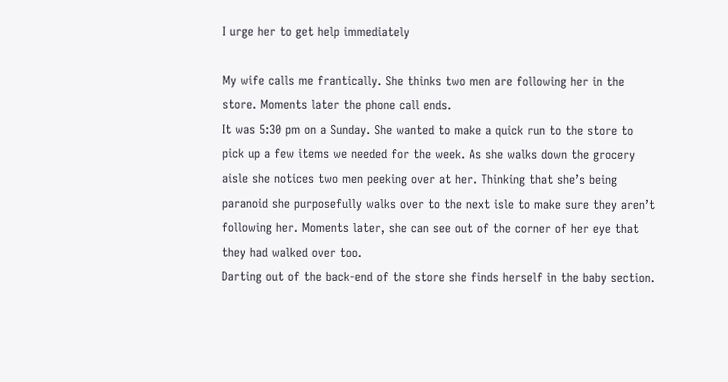I urge her to get help immediately

My wife calls me frantically. She thinks two men are following her in the store. Moments later the phone call ends.
It was 5:30 pm on a Sunday. She wanted to make a quick run to the store to pick up a few items we needed for the week. As she walks down the grocery aisle she notices two men peeking over at her. Thinking that she’s being paranoid she purposefully walks over to the next isle to make sure they aren’t following her. Moments later, she can see out of the corner of her eye that they had walked over too.
Darting out of the back-end of the store she finds herself in the baby section.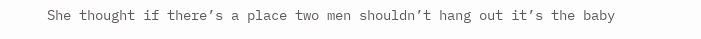She thought if there’s a place two men shouldn’t hang out it’s the baby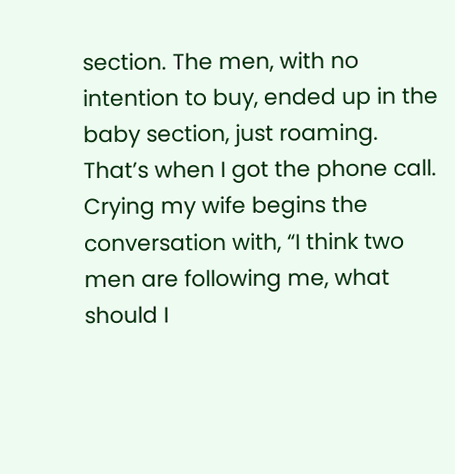section. The men, with no intention to buy, ended up in the baby section, just roaming. That’s when I got the phone call.
Crying my wife begins the conversation with, “I think two men are following me, what should I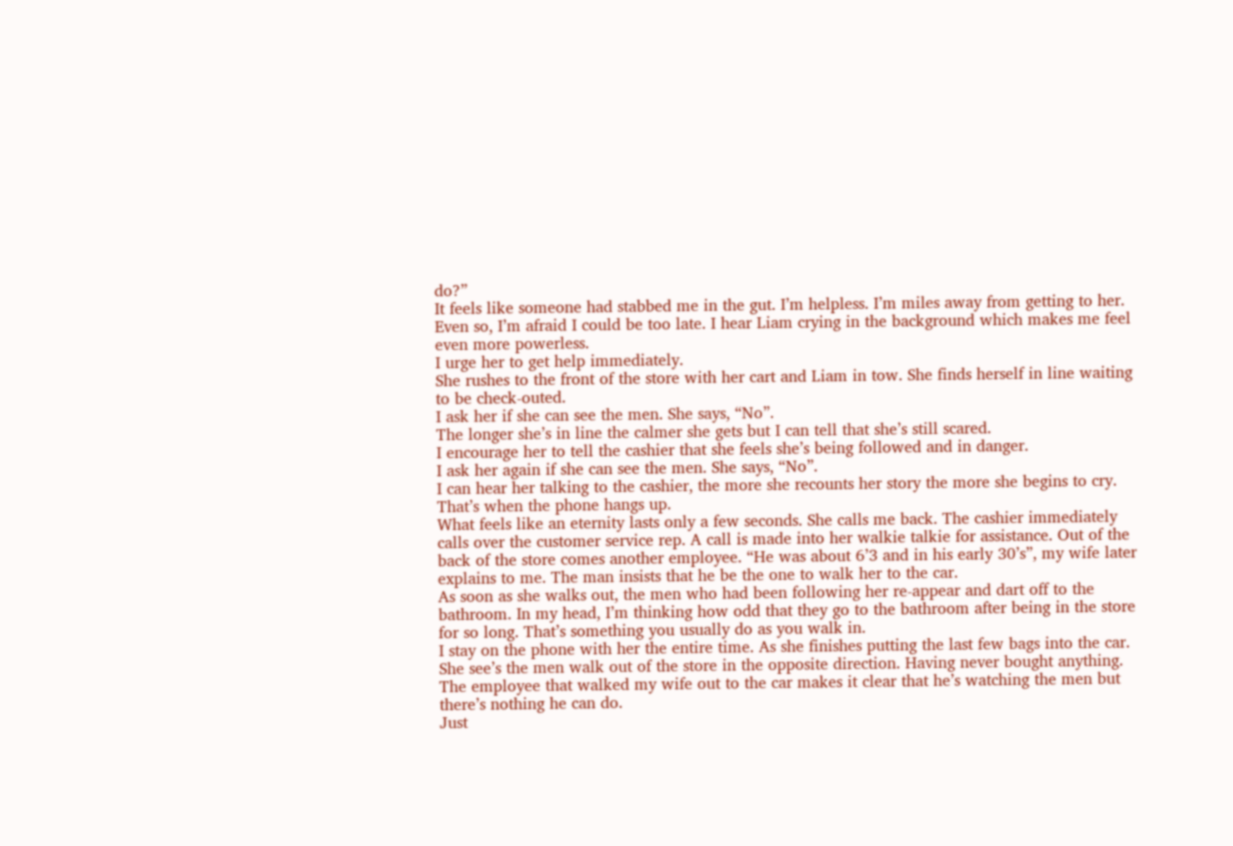do?”
It feels like someone had stabbed me in the gut. I’m helpless. I’m miles away from getting to her. Even so, I’m afraid I could be too late. I hear Liam crying in the background which makes me feel even more powerless.
I urge her to get help immediately.
She rushes to the front of the store with her cart and Liam in tow. She finds herself in line waiting to be check-outed.
I ask her if she can see the men. She says, “No”.
The longer she’s in line the calmer she gets but I can tell that she’s still scared.
I encourage her to tell the cashier that she feels she’s being followed and in danger.
I ask her again if she can see the men. She says, “No”.
I can hear her talking to the cashier, the more she recounts her story the more she begins to cry. That’s when the phone hangs up.
What feels like an eternity lasts only a few seconds. She calls me back. The cashier immediately calls over the customer service rep. A call is made into her walkie talkie for assistance. Out of the back of the store comes another employee. “He was about 6’3 and in his early 30’s”, my wife later explains to me. The man insists that he be the one to walk her to the car.
As soon as she walks out, the men who had been following her re-appear and dart off to the bathroom. In my head, I’m thinking how odd that they go to the bathroom after being in the store for so long. That’s something you usually do as you walk in.
I stay on the phone with her the entire time. As she finishes putting the last few bags into the car. She see’s the men walk out of the store in the opposite direction. Having never bought anything.
The employee that walked my wife out to the car makes it clear that he’s watching the men but there’s nothing he can do.
Just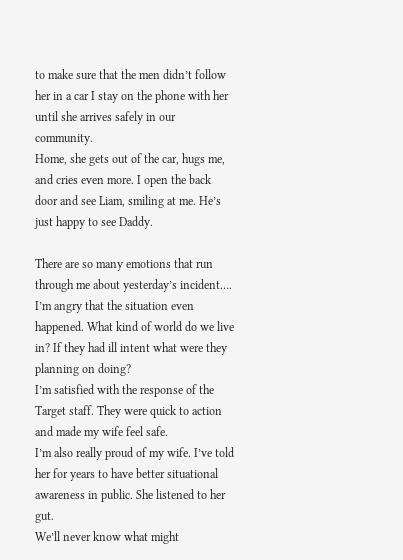to make sure that the men didn’t follow her in a car I stay on the phone with her until she arrives safely in our community.
Home, she gets out of the car, hugs me, and cries even more. I open the back door and see Liam, smiling at me. He’s just happy to see Daddy.

There are so many emotions that run through me about yesterday’s incident….
I’m angry that the situation even happened. What kind of world do we live in? If they had ill intent what were they planning on doing?
I’m satisfied with the response of the Target staff. They were quick to action and made my wife feel safe.
I’m also really proud of my wife. I’ve told her for years to have better situational awareness in public. She listened to her gut.
We’ll never know what might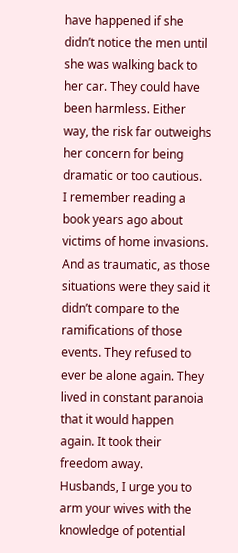have happened if she didn’t notice the men until she was walking back to her car. They could have been harmless. Either way, the risk far outweighs her concern for being dramatic or too cautious.
I remember reading a book years ago about victims of home invasions. And as traumatic, as those situations were they said it didn’t compare to the ramifications of those events. They refused to ever be alone again. They lived in constant paranoia that it would happen again. It took their freedom away.
Husbands, I urge you to arm your wives with the knowledge of potential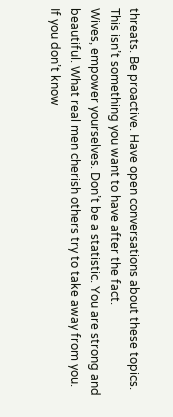threats. Be proactive. Have open conversations about these topics. This isn’t something you want to have after the fact.
Wives, empower yourselves. Don’t be a statistic. You are strong and beautiful. What real men cherish others try to take away from you.
If you don’t know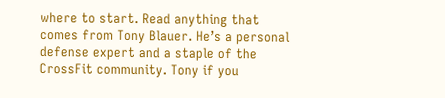where to start. Read anything that comes from Tony Blauer. He’s a personal defense expert and a staple of the CrossFit community. Tony if you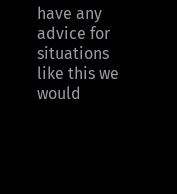have any advice for situations like this we would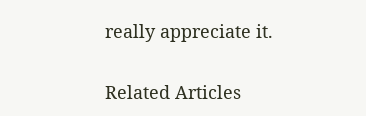really appreciate it.

Related Articles